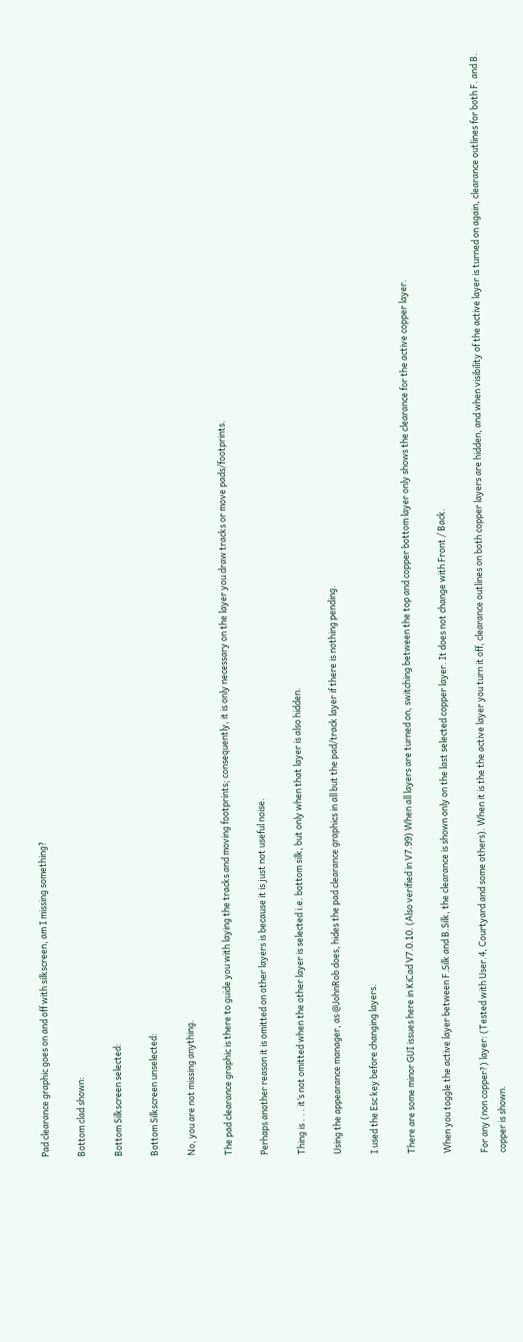Pad clearance graphic goes on and off with silkscreen, am I missing something?

Bottom clad shown:

Bottom Silkscreen selected:

Bottom Silkscreen unselected:

No, you are not missing anything.

The pad clearance graphic is there to guide you with laying the tracks and moving footprints; consequently, it is only necessary on the layer you draw tracks or move pads/footprints.

Perhaps another reason it is omitted on other layers is because it is just not useful noise.

Thing is . . . it’s not omitted when the other layer is selected i.e. bottom silk, but only when that layer is also hidden.

Using the appearance manager, as @JohnRob does, hides the pad clearance graphics in all but the pad/track layer if there is nothing pending.

I used the Esc key before changing layers.

There are some minor GUI issues here in KiCad V7.0.10. (Also verified in V7.99) When all layers are turned on, switching between the top and copper bottom layer only shows the clearance for the active copper layer.

When you toggle the active layer between F.Silk and B.Silk, the clearance is shown only on the last selected copper layer. It does not change with Front / Back.

For any (non copper?) layer: (Tested with User.4, Courtyard and some others). When it is the the active layer you turn it off, clearance outlines on both copper layers are hidden, and when visibility of the active layer is turned on again, clearance outlines for both F. and B. copper is shown.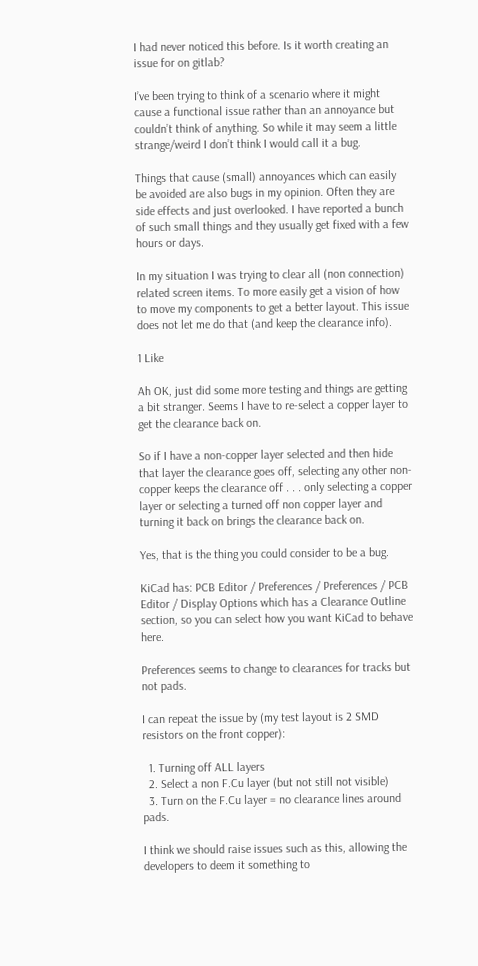I had never noticed this before. Is it worth creating an issue for on gitlab?

I’ve been trying to think of a scenario where it might cause a functional issue rather than an annoyance but couldn’t think of anything. So while it may seem a little strange/weird I don’t think I would call it a bug.

Things that cause (small) annoyances which can easily be avoided are also bugs in my opinion. Often they are side effects and just overlooked. I have reported a bunch of such small things and they usually get fixed with a few hours or days.

In my situation I was trying to clear all (non connection) related screen items. To more easily get a vision of how to move my components to get a better layout. This issue does not let me do that (and keep the clearance info).

1 Like

Ah OK, just did some more testing and things are getting a bit stranger. Seems I have to re-select a copper layer to get the clearance back on.

So if I have a non-copper layer selected and then hide that layer the clearance goes off, selecting any other non-copper keeps the clearance off . . . only selecting a copper layer or selecting a turned off non copper layer and turning it back on brings the clearance back on.

Yes, that is the thing you could consider to be a bug.

KiCad has: PCB Editor / Preferences / Preferences / PCB Editor / Display Options which has a Clearance Outline section, so you can select how you want KiCad to behave here.

Preferences seems to change to clearances for tracks but not pads.

I can repeat the issue by (my test layout is 2 SMD resistors on the front copper):

  1. Turning off ALL layers
  2. Select a non F.Cu layer (but not still not visible)
  3. Turn on the F.Cu layer = no clearance lines around pads.

I think we should raise issues such as this, allowing the developers to deem it something to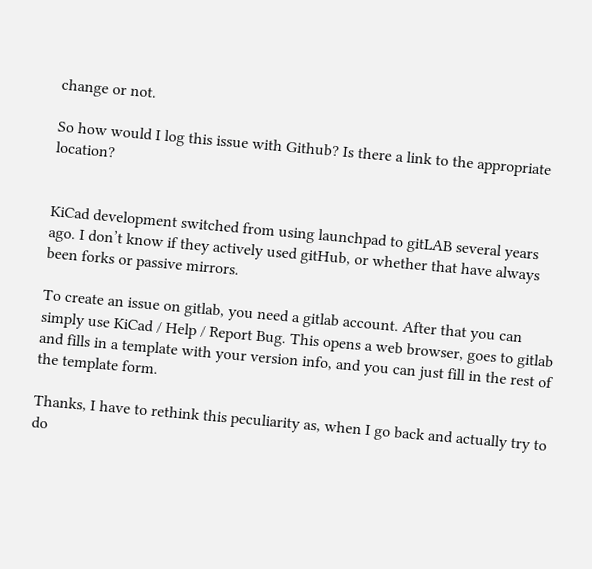change or not.

So how would I log this issue with Github? Is there a link to the appropriate location?


KiCad development switched from using launchpad to gitLAB several years ago. I don’t know if they actively used gitHub, or whether that have always been forks or passive mirrors.

To create an issue on gitlab, you need a gitlab account. After that you can simply use KiCad / Help / Report Bug. This opens a web browser, goes to gitlab and fills in a template with your version info, and you can just fill in the rest of the template form.

Thanks, I have to rethink this peculiarity as, when I go back and actually try to do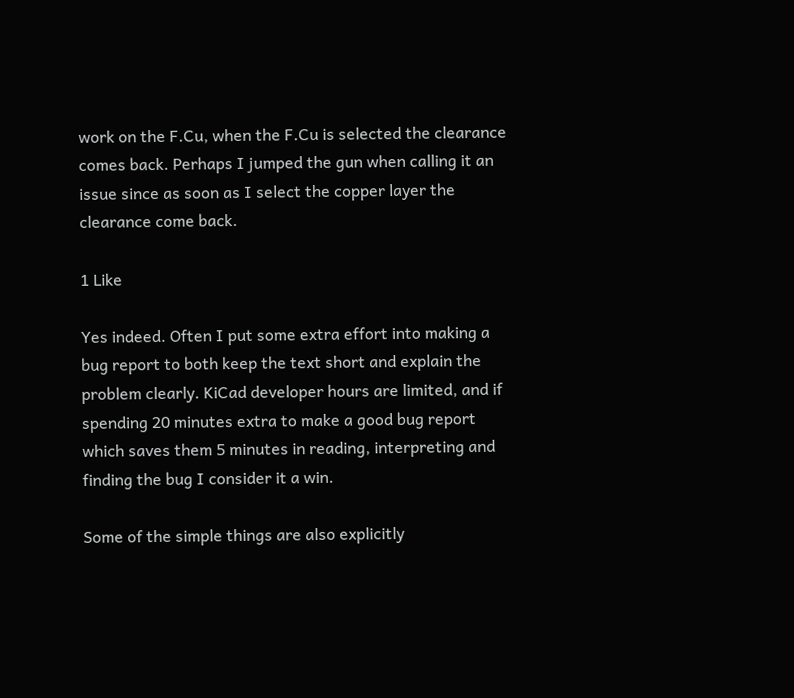work on the F.Cu, when the F.Cu is selected the clearance comes back. Perhaps I jumped the gun when calling it an issue since as soon as I select the copper layer the clearance come back.

1 Like

Yes indeed. Often I put some extra effort into making a bug report to both keep the text short and explain the problem clearly. KiCad developer hours are limited, and if spending 20 minutes extra to make a good bug report which saves them 5 minutes in reading, interpreting and finding the bug I consider it a win.

Some of the simple things are also explicitly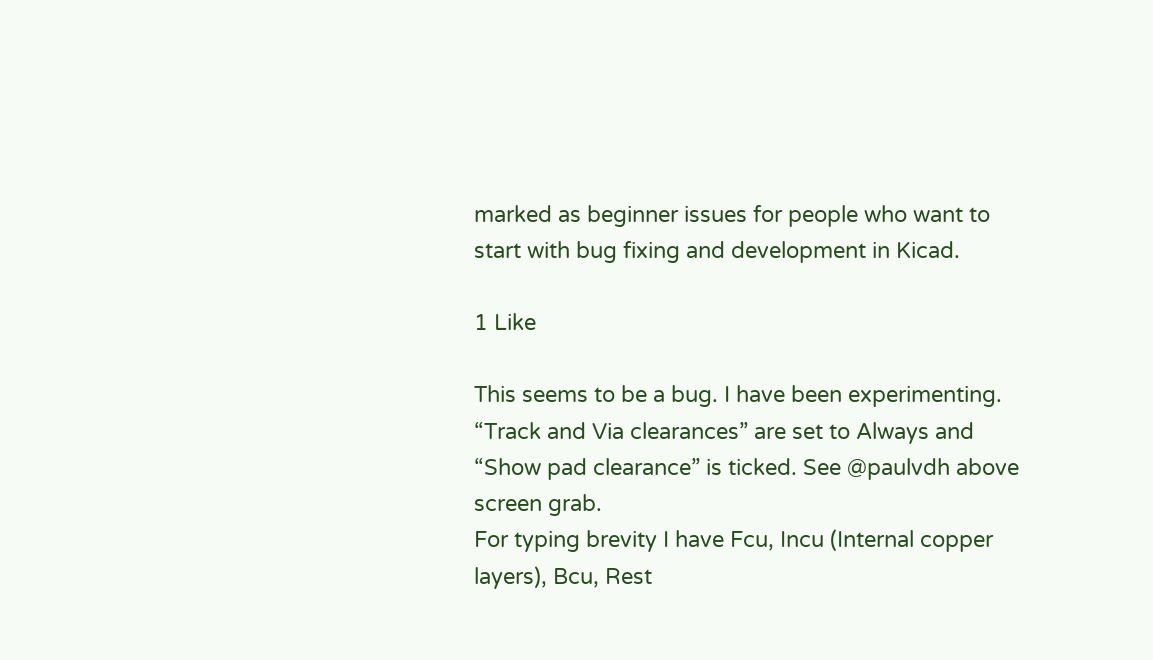marked as beginner issues for people who want to start with bug fixing and development in Kicad.

1 Like

This seems to be a bug. I have been experimenting.
“Track and Via clearances” are set to Always and “Show pad clearance” is ticked. See @paulvdh above screen grab.
For typing brevity I have Fcu, Incu (Internal copper layers), Bcu, Rest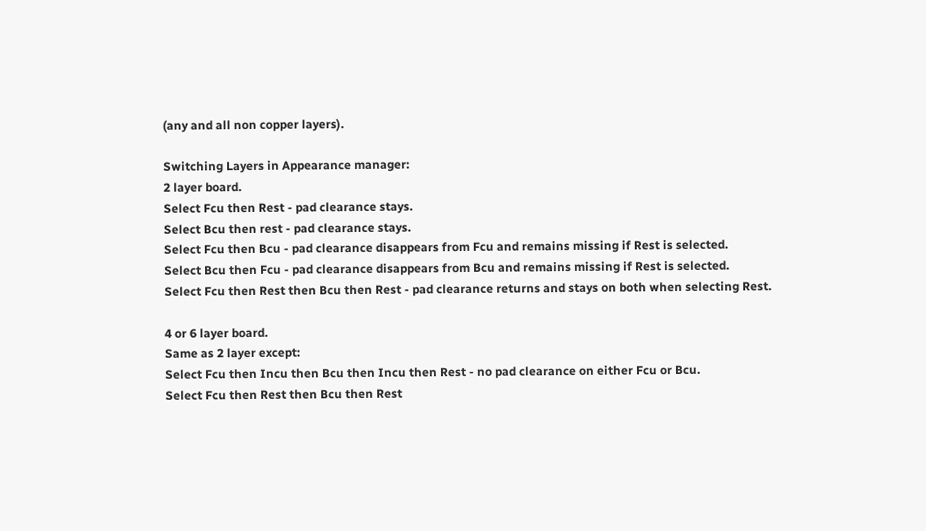(any and all non copper layers).

Switching Layers in Appearance manager:
2 layer board.
Select Fcu then Rest - pad clearance stays.
Select Bcu then rest - pad clearance stays.
Select Fcu then Bcu - pad clearance disappears from Fcu and remains missing if Rest is selected.
Select Bcu then Fcu - pad clearance disappears from Bcu and remains missing if Rest is selected.
Select Fcu then Rest then Bcu then Rest - pad clearance returns and stays on both when selecting Rest.

4 or 6 layer board.
Same as 2 layer except:
Select Fcu then Incu then Bcu then Incu then Rest - no pad clearance on either Fcu or Bcu.
Select Fcu then Rest then Bcu then Rest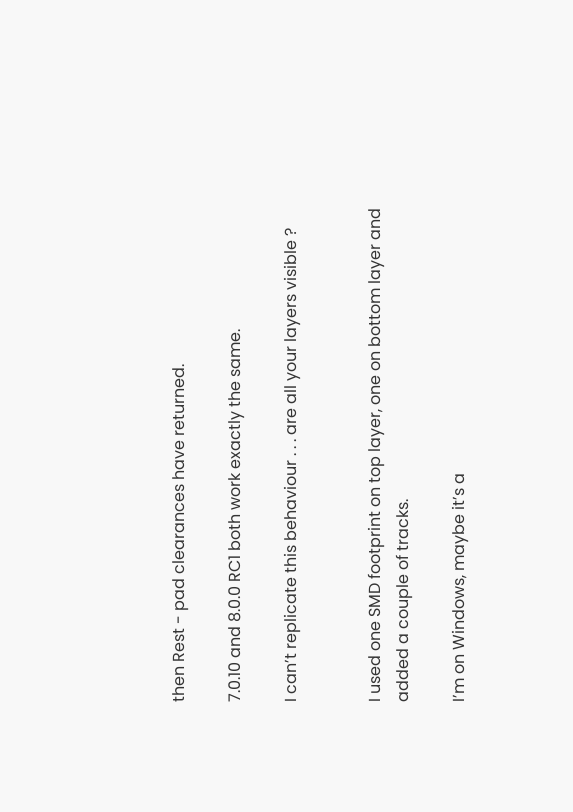then Rest - pad clearances have returned.

7.0.10 and 8.0.0 RC1 both work exactly the same.

I can’t replicate this behaviour . . . are all your layers visible ?


I used one SMD footprint on top layer, one on bottom layer and added a couple of tracks.

I’m on Windows, maybe it’s a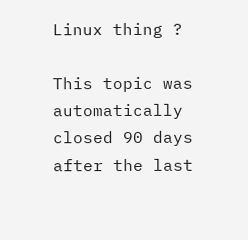Linux thing ?

This topic was automatically closed 90 days after the last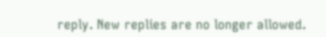reply. New replies are no longer allowed.